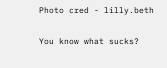Photo cred - lilly.beth

You know what sucks?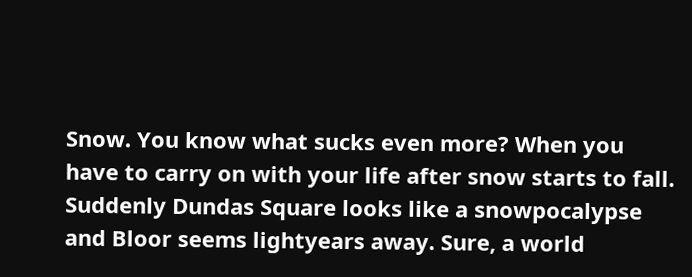Snow. You know what sucks even more? When you have to carry on with your life after snow starts to fall. Suddenly Dundas Square looks like a snowpocalypse and Bloor seems lightyears away. Sure, a world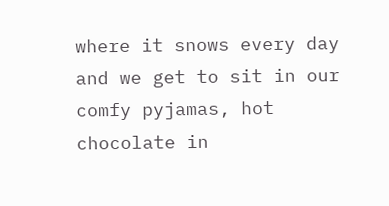where it snows every day and we get to sit in our comfy pyjamas, hot chocolate in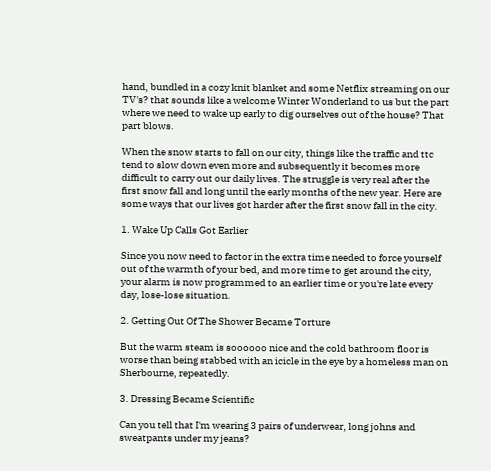hand, bundled in a cozy knit blanket and some Netflix streaming on our TV's? that sounds like a welcome Winter Wonderland to us but the part where we need to wake up early to dig ourselves out of the house? That part blows.

When the snow starts to fall on our city, things like the traffic and ttc tend to slow down even more and subsequently it becomes more difficult to carry out our daily lives. The struggle is very real after the first snow fall and long until the early months of the new year. Here are some ways that our lives got harder after the first snow fall in the city.

1. Wake Up Calls Got Earlier

Since you now need to factor in the extra time needed to force yourself out of the warmth of your bed, and more time to get around the city, your alarm is now programmed to an earlier time or you're late every day, lose-lose situation.

2. Getting Out Of The Shower Became Torture

But the warm steam is soooooo nice and the cold bathroom floor is worse than being stabbed with an icicle in the eye by a homeless man on Sherbourne, repeatedly.

3. Dressing Became Scientific

Can you tell that I'm wearing 3 pairs of underwear, long johns and sweatpants under my jeans?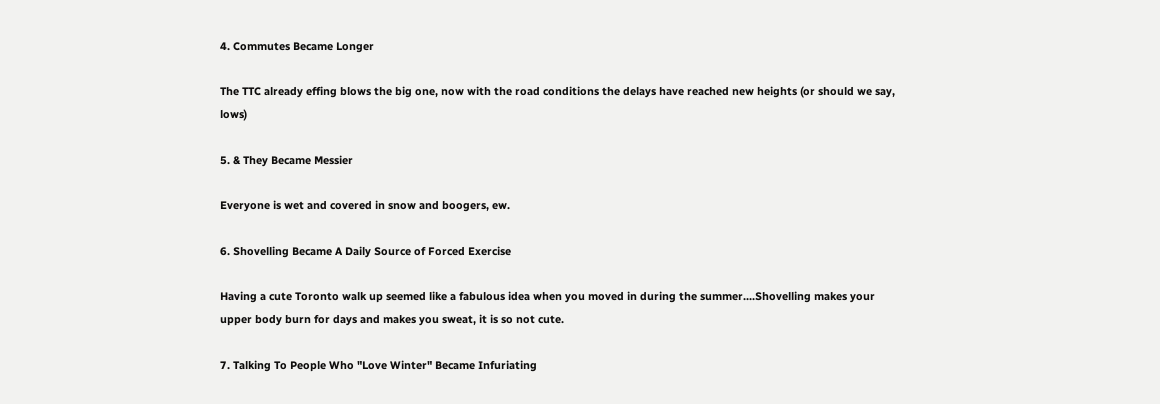4. Commutes Became Longer

The TTC already effing blows the big one, now with the road conditions the delays have reached new heights (or should we say, lows)

5. & They Became Messier

Everyone is wet and covered in snow and boogers, ew.

6. Shovelling Became A Daily Source of Forced Exercise

Having a cute Toronto walk up seemed like a fabulous idea when you moved in during the summer....Shovelling makes your upper body burn for days and makes you sweat, it is so not cute.

7. Talking To People Who "Love Winter" Became Infuriating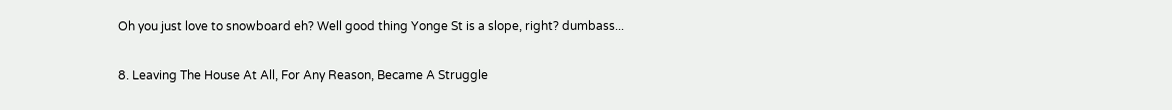Oh you just love to snowboard eh? Well good thing Yonge St is a slope, right? dumbass...

8. Leaving The House At All, For Any Reason, Became A Struggle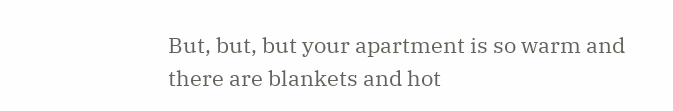But, but, but your apartment is so warm and there are blankets and hot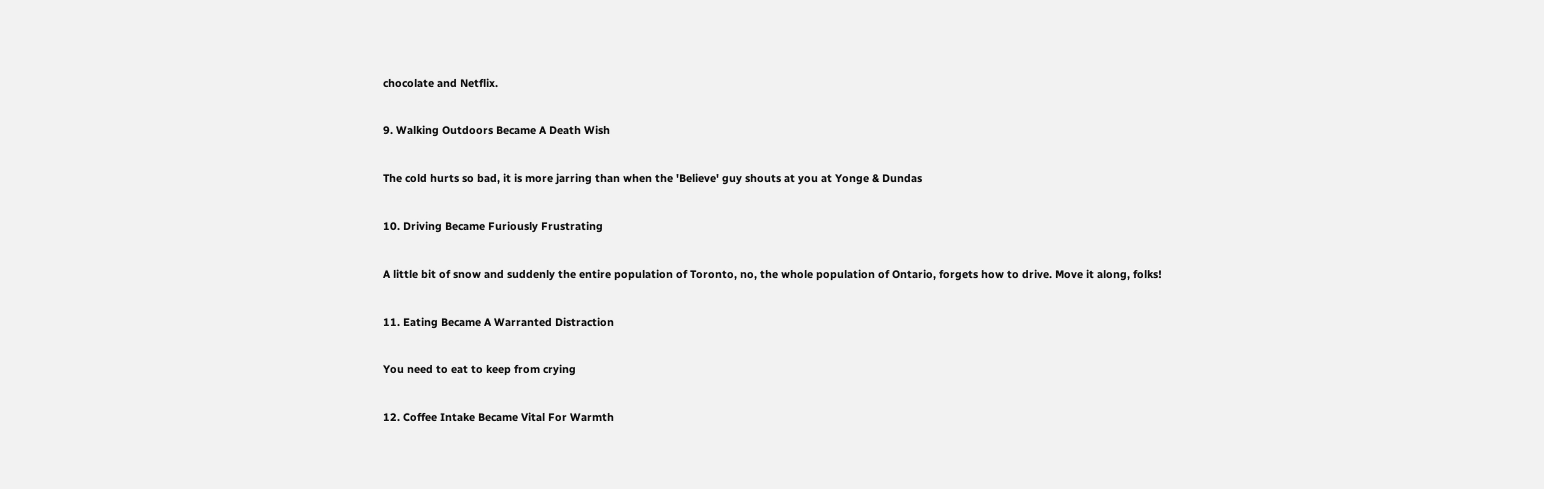chocolate and Netflix.

9. Walking Outdoors Became A Death Wish

The cold hurts so bad, it is more jarring than when the 'Believe' guy shouts at you at Yonge & Dundas

10. Driving Became Furiously Frustrating

A little bit of snow and suddenly the entire population of Toronto, no, the whole population of Ontario, forgets how to drive. Move it along, folks!

11. Eating Became A Warranted Distraction

You need to eat to keep from crying

12. Coffee Intake Became Vital For Warmth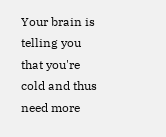Your brain is telling you that you're cold and thus need more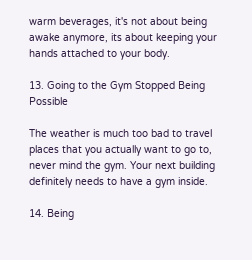warm beverages, it's not about being awake anymore, its about keeping your hands attached to your body.

13. Going to the Gym Stopped Being Possible

The weather is much too bad to travel places that you actually want to go to, never mind the gym. Your next building definitely needs to have a gym inside.

14. Being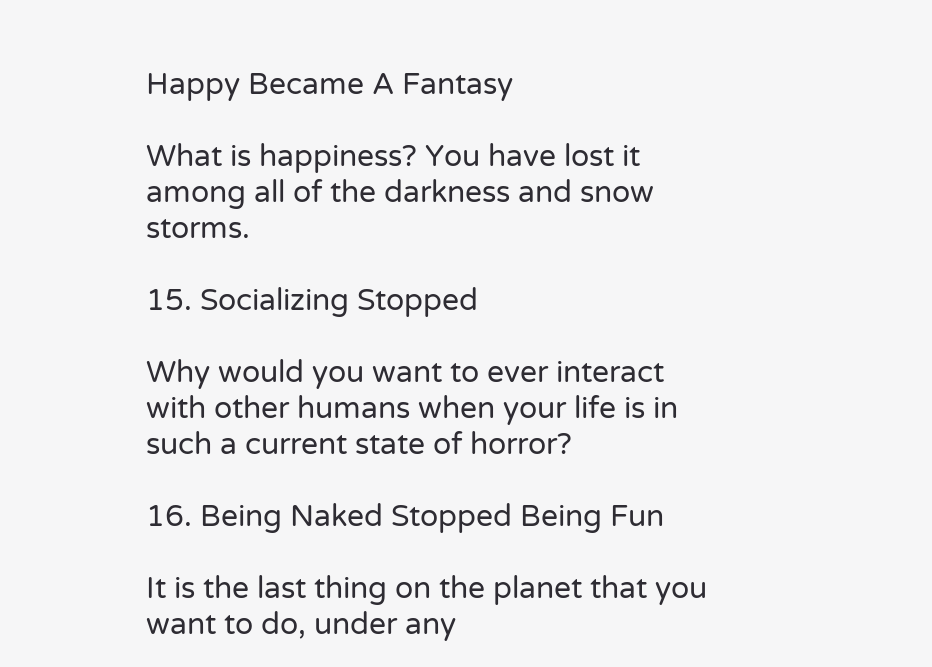Happy Became A Fantasy

What is happiness? You have lost it among all of the darkness and snow storms.

15. Socializing Stopped

Why would you want to ever interact with other humans when your life is in such a current state of horror?

16. Being Naked Stopped Being Fun

It is the last thing on the planet that you want to do, under any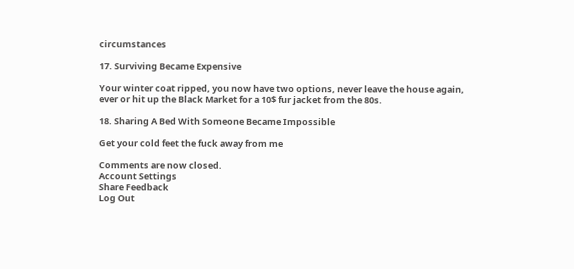circumstances

17. Surviving Became Expensive

Your winter coat ripped, you now have two options, never leave the house again, ever or hit up the Black Market for a 10$ fur jacket from the 80s.

18. Sharing A Bed With Someone Became Impossible

Get your cold feet the fuck away from me

Comments are now closed.
Account Settings
Share Feedback
Log Out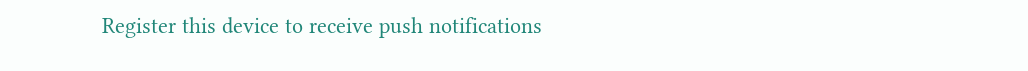Register this device to receive push notifications